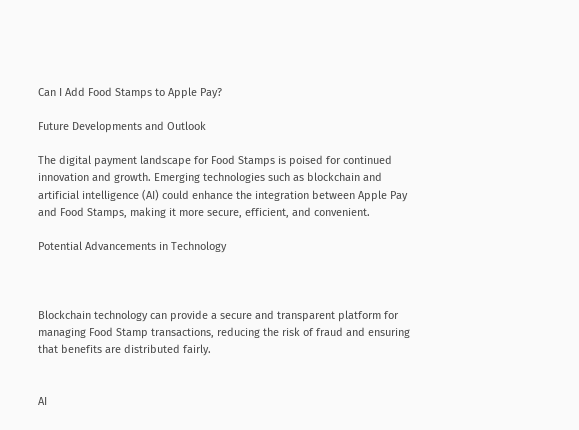Can I Add Food Stamps to Apple Pay?

Future Developments and Outlook

The digital payment landscape for Food Stamps is poised for continued innovation and growth. Emerging technologies such as blockchain and artificial intelligence (AI) could enhance the integration between Apple Pay and Food Stamps, making it more secure, efficient, and convenient.

Potential Advancements in Technology



Blockchain technology can provide a secure and transparent platform for managing Food Stamp transactions, reducing the risk of fraud and ensuring that benefits are distributed fairly.


AI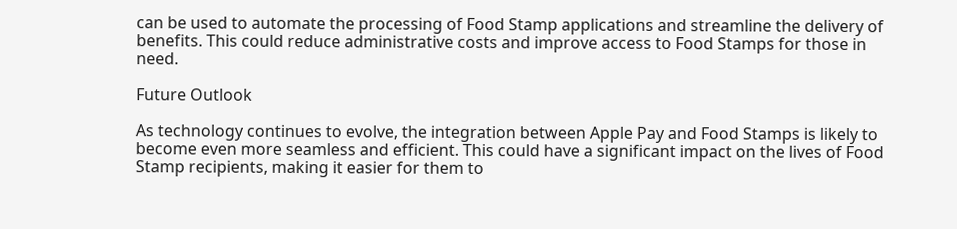can be used to automate the processing of Food Stamp applications and streamline the delivery of benefits. This could reduce administrative costs and improve access to Food Stamps for those in need.

Future Outlook

As technology continues to evolve, the integration between Apple Pay and Food Stamps is likely to become even more seamless and efficient. This could have a significant impact on the lives of Food Stamp recipients, making it easier for them to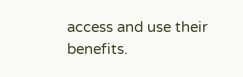access and use their benefits.